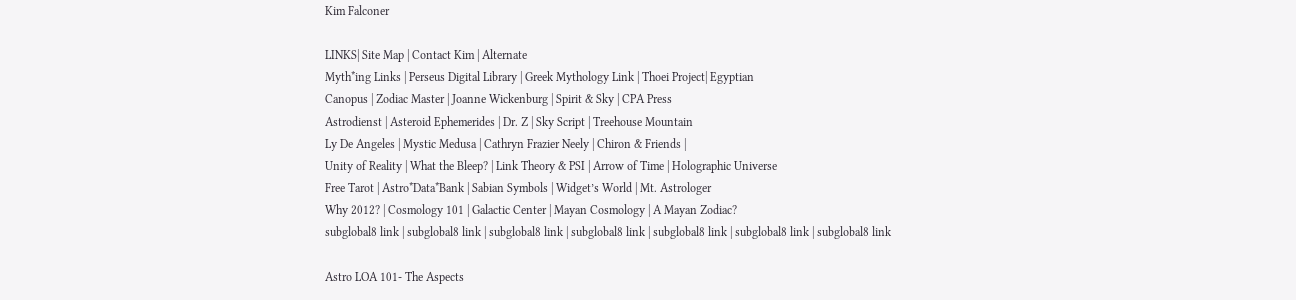Kim Falconer

LINKS| Site Map | Contact Kim | Alternate
Myth*ing Links | Perseus Digital Library | Greek Mythology Link | Thoei Project| Egyptian
Canopus | Zodiac Master | Joanne Wickenburg | Spirit & Sky | CPA Press
Astrodienst | Asteroid Ephemerides | Dr. Z | Sky Script | Treehouse Mountain
Ly De Angeles | Mystic Medusa | Cathryn Frazier Neely | Chiron & Friends |
Unity of Reality | What the Bleep? | Link Theory & PSI | Arrow of Time | Holographic Universe
Free Tarot | Astro*Data*Bank | Sabian Symbols | Widget’s World | Mt. Astrologer
Why 2012? | Cosmology 101 | Galactic Center | Mayan Cosmology | A Mayan Zodiac?
subglobal8 link | subglobal8 link | subglobal8 link | subglobal8 link | subglobal8 link | subglobal8 link | subglobal8 link

Astro LOA 101- The Aspects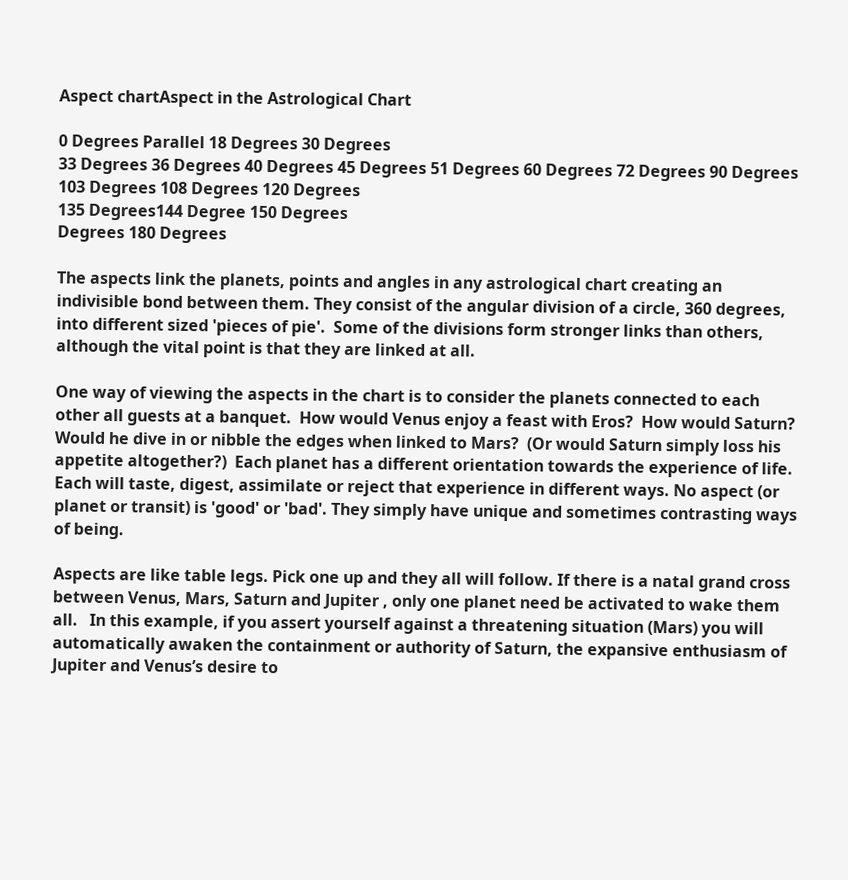Aspect chartAspect in the Astrological Chart

0 Degrees Parallel 18 Degrees 30 Degrees
33 Degrees 36 Degrees 40 Degrees 45 Degrees 51 Degrees 60 Degrees 72 Degrees 90 Degrees 103 Degrees 108 Degrees 120 Degrees
135 Degrees144 Degree 150 Degrees
Degrees 180 Degrees

The aspects link the planets, points and angles in any astrological chart creating an indivisible bond between them. They consist of the angular division of a circle, 360 degrees, into different sized 'pieces of pie'.  Some of the divisions form stronger links than others, although the vital point is that they are linked at all.

One way of viewing the aspects in the chart is to consider the planets connected to each other all guests at a banquet.  How would Venus enjoy a feast with Eros?  How would Saturn?  Would he dive in or nibble the edges when linked to Mars?  (Or would Saturn simply loss his appetite altogether?)  Each planet has a different orientation towards the experience of life.  Each will taste, digest, assimilate or reject that experience in different ways. No aspect (or planet or transit) is 'good' or 'bad'. They simply have unique and sometimes contrasting ways of being.

Aspects are like table legs. Pick one up and they all will follow. If there is a natal grand cross between Venus, Mars, Saturn and Jupiter , only one planet need be activated to wake them all.   In this example, if you assert yourself against a threatening situation (Mars) you will automatically awaken the containment or authority of Saturn, the expansive enthusiasm of Jupiter and Venus’s desire to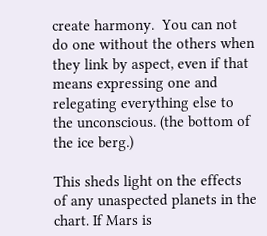create harmony.  You can not do one without the others when they link by aspect, even if that means expressing one and relegating everything else to the unconscious. (the bottom of the ice berg.)

This sheds light on the effects of any unaspected planets in the chart. If Mars is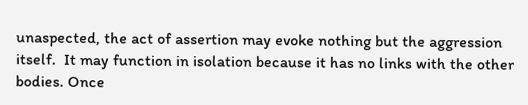unaspected, the act of assertion may evoke nothing but the aggression itself.  It may function in isolation because it has no links with the other bodies. Once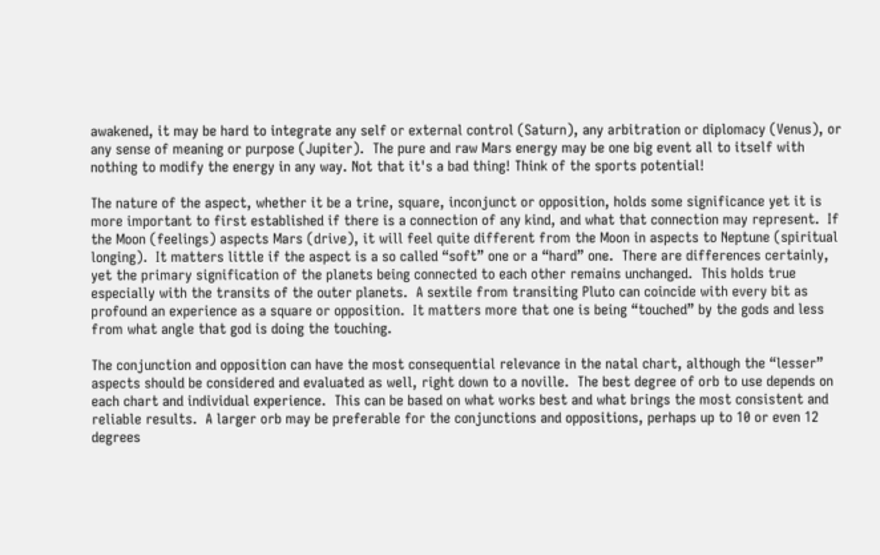awakened, it may be hard to integrate any self or external control (Saturn), any arbitration or diplomacy (Venus), or any sense of meaning or purpose (Jupiter).  The pure and raw Mars energy may be one big event all to itself with nothing to modify the energy in any way. Not that it's a bad thing! Think of the sports potential!

The nature of the aspect, whether it be a trine, square, inconjunct or opposition, holds some significance yet it is more important to first established if there is a connection of any kind, and what that connection may represent.  If the Moon (feelings) aspects Mars (drive), it will feel quite different from the Moon in aspects to Neptune (spiritual longing).  It matters little if the aspect is a so called “soft” one or a “hard” one.  There are differences certainly, yet the primary signification of the planets being connected to each other remains unchanged.  This holds true especially with the transits of the outer planets.  A sextile from transiting Pluto can coincide with every bit as profound an experience as a square or opposition.  It matters more that one is being “touched” by the gods and less from what angle that god is doing the touching.

The conjunction and opposition can have the most consequential relevance in the natal chart, although the “lesser” aspects should be considered and evaluated as well, right down to a noville.  The best degree of orb to use depends on each chart and individual experience.  This can be based on what works best and what brings the most consistent and reliable results.  A larger orb may be preferable for the conjunctions and oppositions, perhaps up to 10 or even 12 degrees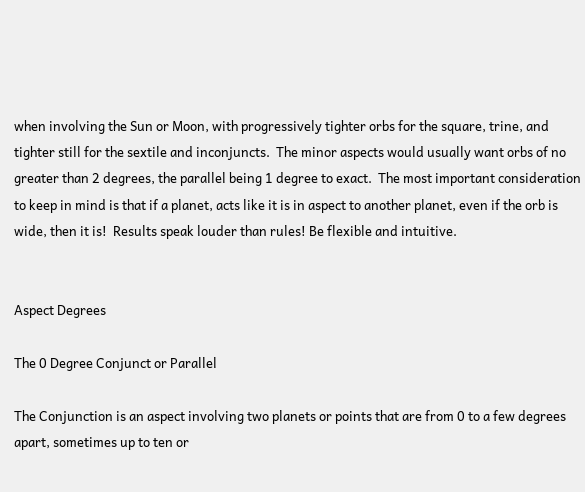when involving the Sun or Moon, with progressively tighter orbs for the square, trine, and tighter still for the sextile and inconjuncts.  The minor aspects would usually want orbs of no greater than 2 degrees, the parallel being 1 degree to exact.  The most important consideration to keep in mind is that if a planet, acts like it is in aspect to another planet, even if the orb is wide, then it is!  Results speak louder than rules! Be flexible and intuitive.


Aspect Degrees

The 0 Degree Conjunct or Parallel

The Conjunction is an aspect involving two planets or points that are from 0 to a few degrees apart, sometimes up to ten or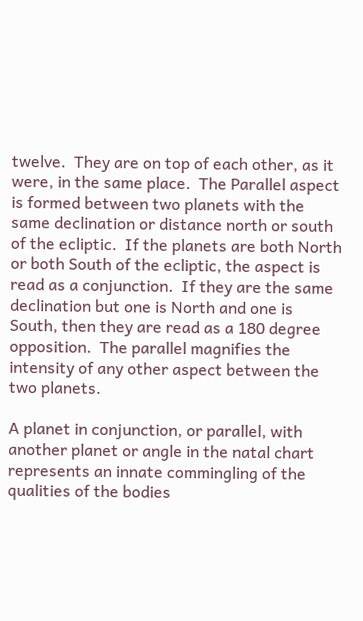twelve.  They are on top of each other, as it were, in the same place.  The Parallel aspect is formed between two planets with the same declination or distance north or south of the ecliptic.  If the planets are both North or both South of the ecliptic, the aspect is read as a conjunction.  If they are the same declination but one is North and one is South, then they are read as a 180 degree opposition.  The parallel magnifies the intensity of any other aspect between the two planets.

A planet in conjunction, or parallel, with another planet or angle in the natal chart represents an innate commingling of the qualities of the bodies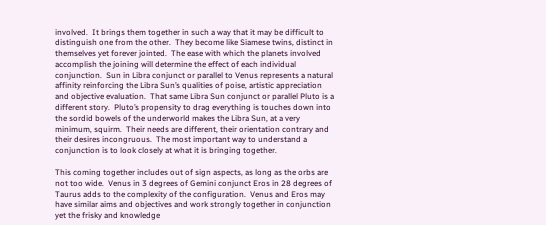involved.  It brings them together in such a way that it may be difficult to distinguish one from the other.  They become like Siamese twins, distinct in themselves yet forever jointed.  The ease with which the planets involved accomplish the joining will determine the effect of each individual conjunction.  Sun in Libra conjunct or parallel to Venus represents a natural affinity reinforcing the Libra Sun’s qualities of poise, artistic appreciation and objective evaluation.  That same Libra Sun conjunct or parallel Pluto is a different story.  Pluto’s propensity to drag everything is touches down into the sordid bowels of the underworld makes the Libra Sun, at a very minimum, squirm.  Their needs are different, their orientation contrary and their desires incongruous.  The most important way to understand a conjunction is to look closely at what it is bringing together.

This coming together includes out of sign aspects, as long as the orbs are not too wide.  Venus in 3 degrees of Gemini conjunct Eros in 28 degrees of Taurus adds to the complexity of the configuration.  Venus and Eros may have similar aims and objectives and work strongly together in conjunction yet the frisky and knowledge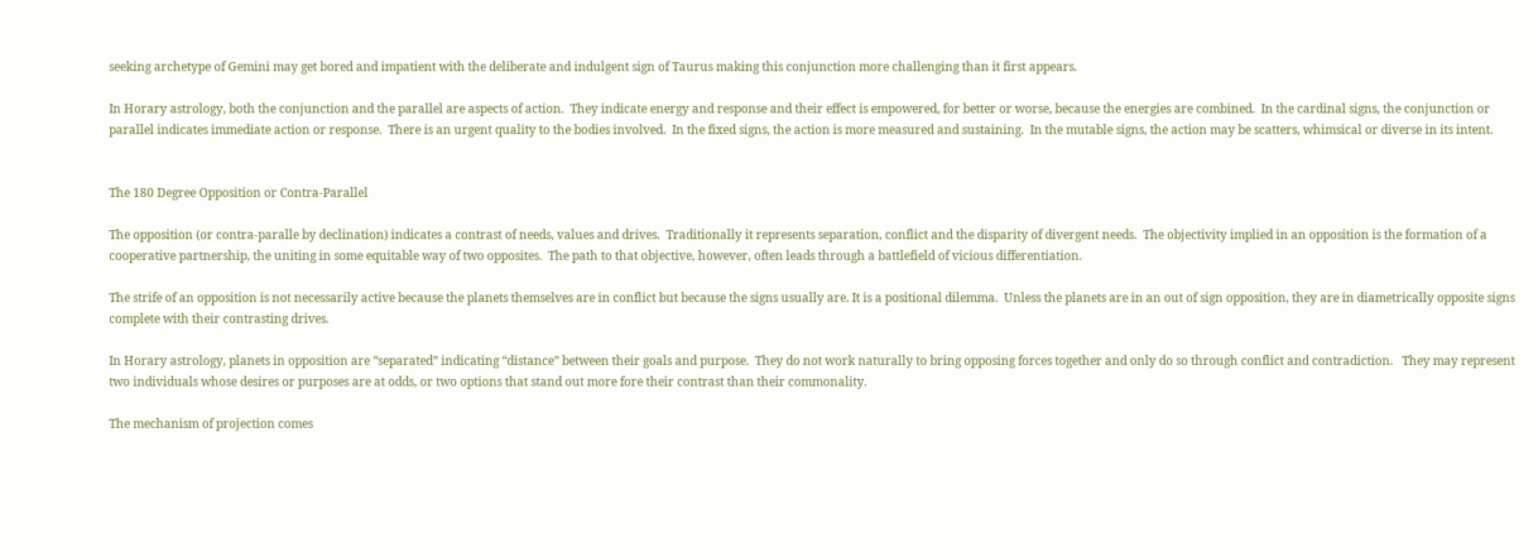seeking archetype of Gemini may get bored and impatient with the deliberate and indulgent sign of Taurus making this conjunction more challenging than it first appears.

In Horary astrology, both the conjunction and the parallel are aspects of action.  They indicate energy and response and their effect is empowered, for better or worse, because the energies are combined.  In the cardinal signs, the conjunction or parallel indicates immediate action or response.  There is an urgent quality to the bodies involved.  In the fixed signs, the action is more measured and sustaining.  In the mutable signs, the action may be scatters, whimsical or diverse in its intent.


The 180 Degree Opposition or Contra-Parallel

The opposition (or contra-paralle by declination) indicates a contrast of needs, values and drives.  Traditionally it represents separation, conflict and the disparity of divergent needs.  The objectivity implied in an opposition is the formation of a cooperative partnership, the uniting in some equitable way of two opposites.  The path to that objective, however, often leads through a battlefield of vicious differentiation.

The strife of an opposition is not necessarily active because the planets themselves are in conflict but because the signs usually are. It is a positional dilemma.  Unless the planets are in an out of sign opposition, they are in diametrically opposite signs complete with their contrasting drives.

In Horary astrology, planets in opposition are “separated” indicating “distance” between their goals and purpose.  They do not work naturally to bring opposing forces together and only do so through conflict and contradiction.   They may represent two individuals whose desires or purposes are at odds, or two options that stand out more fore their contrast than their commonality.

The mechanism of projection comes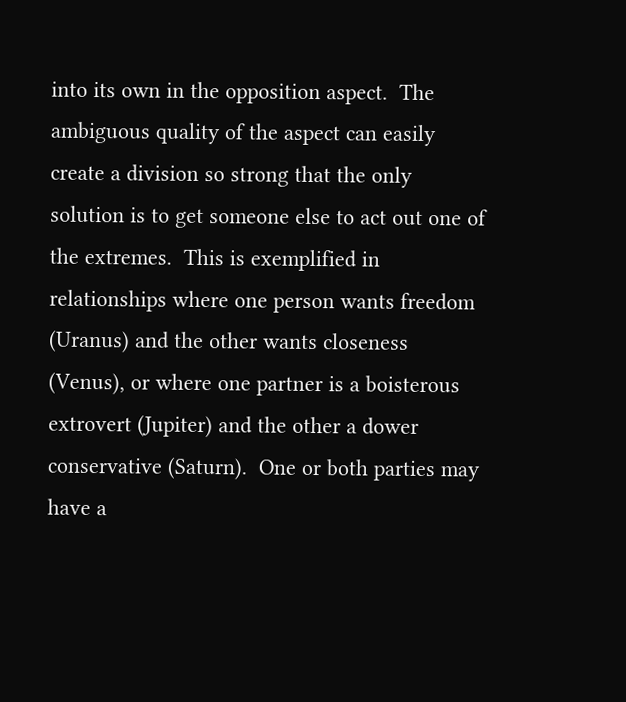into its own in the opposition aspect.  The ambiguous quality of the aspect can easily create a division so strong that the only solution is to get someone else to act out one of the extremes.  This is exemplified in relationships where one person wants freedom (Uranus) and the other wants closeness (Venus), or where one partner is a boisterous extrovert (Jupiter) and the other a dower conservative (Saturn).  One or both parties may have a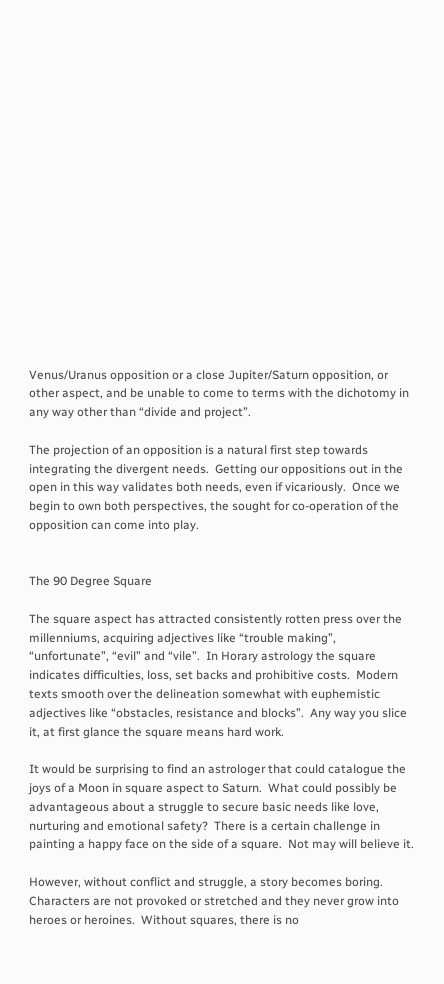Venus/Uranus opposition or a close Jupiter/Saturn opposition, or other aspect, and be unable to come to terms with the dichotomy in any way other than “divide and project”.

The projection of an opposition is a natural first step towards integrating the divergent needs.  Getting our oppositions out in the open in this way validates both needs, even if vicariously.  Once we begin to own both perspectives, the sought for co-operation of the opposition can come into play.


The 90 Degree Square

The square aspect has attracted consistently rotten press over the millenniums, acquiring adjectives like “trouble making”, “unfortunate”, “evil” and “vile”.  In Horary astrology the square indicates difficulties, loss, set backs and prohibitive costs.  Modern texts smooth over the delineation somewhat with euphemistic adjectives like “obstacles, resistance and blocks”.  Any way you slice it, at first glance the square means hard work.

It would be surprising to find an astrologer that could catalogue the joys of a Moon in square aspect to Saturn.  What could possibly be advantageous about a struggle to secure basic needs like love, nurturing and emotional safety?  There is a certain challenge in painting a happy face on the side of a square.  Not may will believe it.

However, without conflict and struggle, a story becomes boring.  Characters are not provoked or stretched and they never grow into heroes or heroines.  Without squares, there is no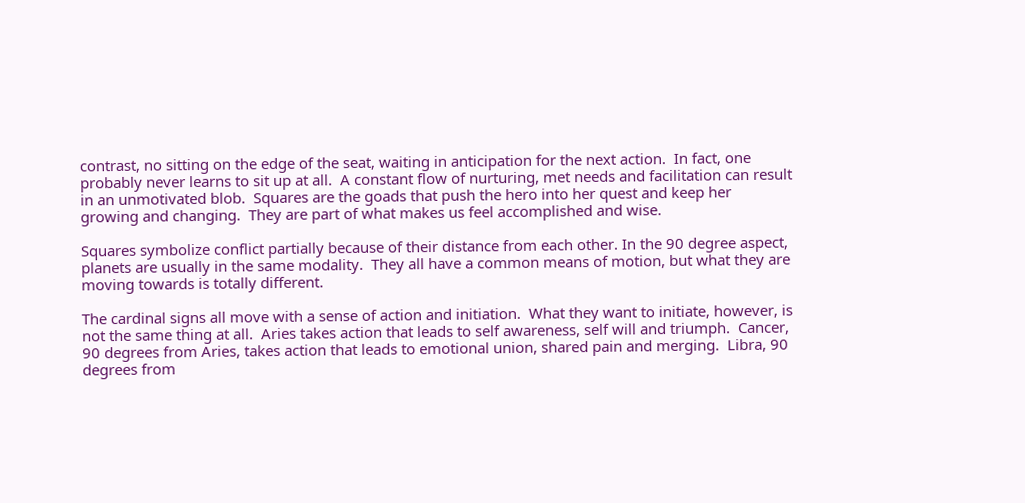contrast, no sitting on the edge of the seat, waiting in anticipation for the next action.  In fact, one probably never learns to sit up at all.  A constant flow of nurturing, met needs and facilitation can result in an unmotivated blob.  Squares are the goads that push the hero into her quest and keep her growing and changing.  They are part of what makes us feel accomplished and wise.

Squares symbolize conflict partially because of their distance from each other. In the 90 degree aspect, planets are usually in the same modality.  They all have a common means of motion, but what they are moving towards is totally different.

The cardinal signs all move with a sense of action and initiation.  What they want to initiate, however, is not the same thing at all.  Aries takes action that leads to self awareness, self will and triumph.  Cancer, 90 degrees from Aries, takes action that leads to emotional union, shared pain and merging.  Libra, 90 degrees from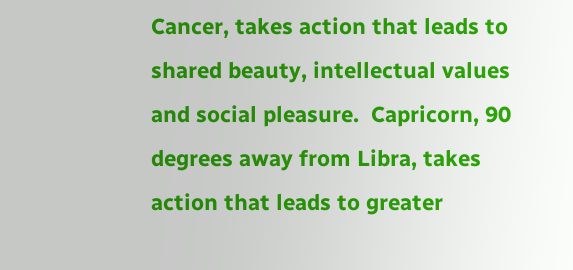Cancer, takes action that leads to shared beauty, intellectual values and social pleasure.  Capricorn, 90 degrees away from Libra, takes action that leads to greater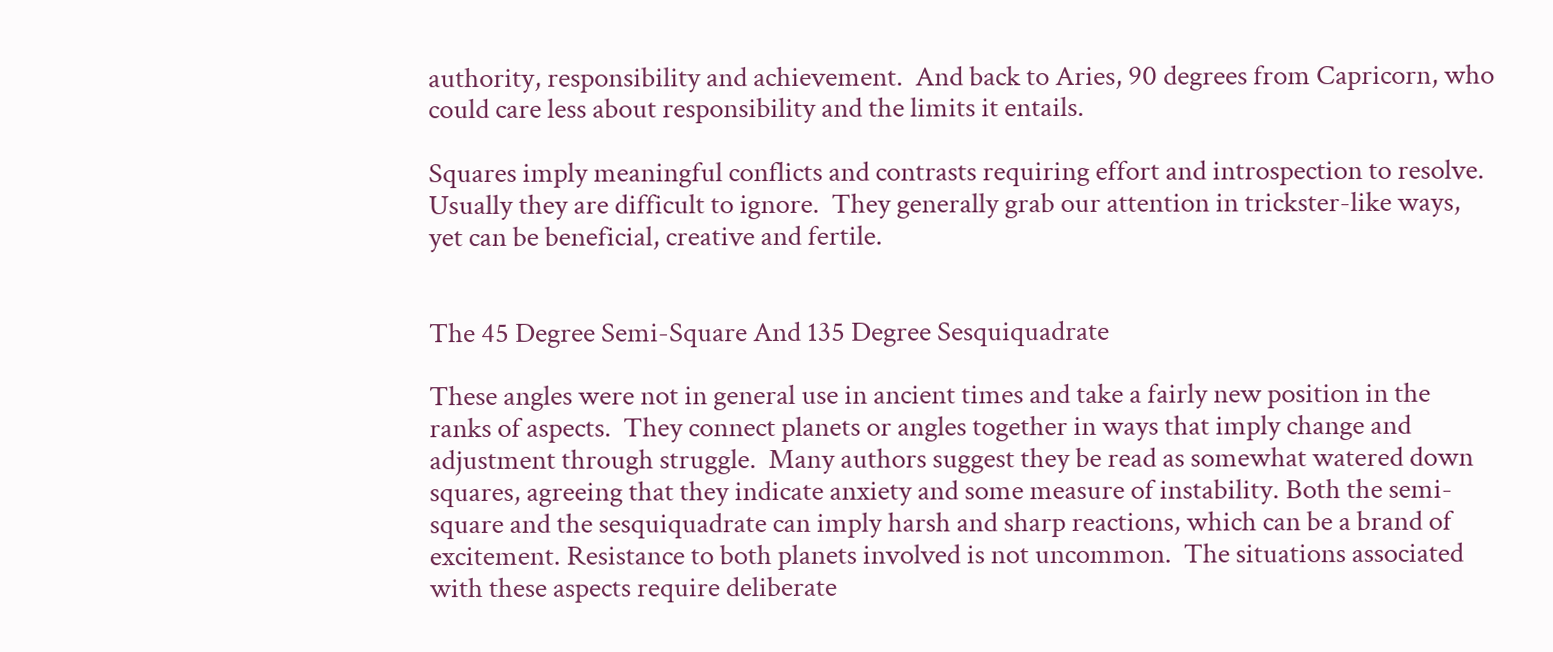authority, responsibility and achievement.  And back to Aries, 90 degrees from Capricorn, who could care less about responsibility and the limits it entails.

Squares imply meaningful conflicts and contrasts requiring effort and introspection to resolve.  Usually they are difficult to ignore.  They generally grab our attention in trickster-like ways, yet can be beneficial, creative and fertile.


The 45 Degree Semi-Square And 135 Degree Sesquiquadrate

These angles were not in general use in ancient times and take a fairly new position in the ranks of aspects.  They connect planets or angles together in ways that imply change and adjustment through struggle.  Many authors suggest they be read as somewhat watered down squares, agreeing that they indicate anxiety and some measure of instability. Both the semi-square and the sesquiquadrate can imply harsh and sharp reactions, which can be a brand of excitement. Resistance to both planets involved is not uncommon.  The situations associated with these aspects require deliberate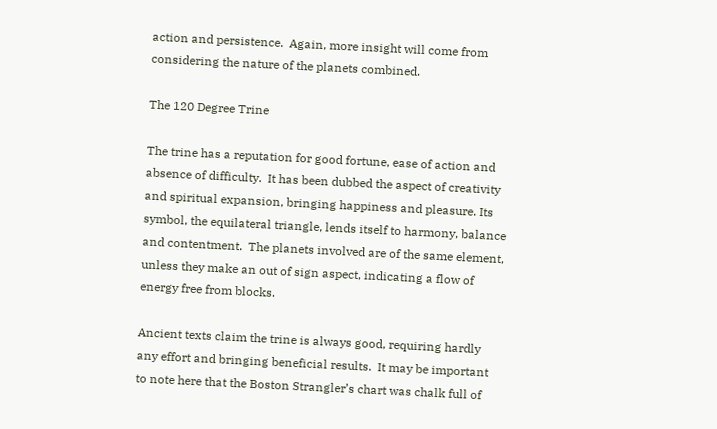action and persistence.  Again, more insight will come from considering the nature of the planets combined.

The 120 Degree Trine

The trine has a reputation for good fortune, ease of action and absence of difficulty.  It has been dubbed the aspect of creativity and spiritual expansion, bringing happiness and pleasure. Its symbol, the equilateral triangle, lends itself to harmony, balance and contentment.  The planets involved are of the same element, unless they make an out of sign aspect, indicating a flow of energy free from blocks.

Ancient texts claim the trine is always good, requiring hardly any effort and bringing beneficial results.  It may be important to note here that the Boston Strangler’s chart was chalk full of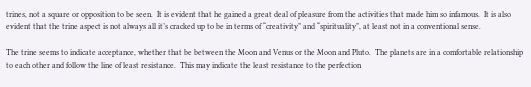trines, not a square or opposition to be seen.  It is evident that he gained a great deal of pleasure from the activities that made him so infamous.  It is also evident that the trine aspect is not always all it’s cracked up to be in terms of “creativity” and “spirituality”, at least not in a conventional sense.

The trine seems to indicate acceptance, whether that be between the Moon and Venus or the Moon and Pluto.  The planets are in a comfortable relationship to each other and follow the line of least resistance.  This may indicate the least resistance to the perfection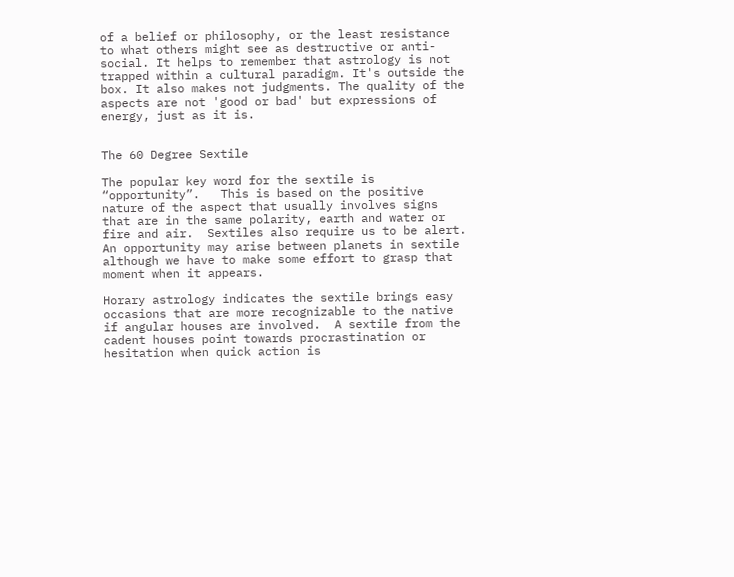of a belief or philosophy, or the least resistance to what others might see as destructive or anti-social. It helps to remember that astrology is not trapped within a cultural paradigm. It's outside the box. It also makes not judgments. The quality of the aspects are not 'good or bad' but expressions of energy, just as it is.


The 60 Degree Sextile

The popular key word for the sextile is “opportunity”.   This is based on the positive nature of the aspect that usually involves signs that are in the same polarity, earth and water or fire and air.  Sextiles also require us to be alert.  An opportunity may arise between planets in sextile although we have to make some effort to grasp that moment when it appears.

Horary astrology indicates the sextile brings easy occasions that are more recognizable to the native if angular houses are involved.  A sextile from the cadent houses point towards procrastination or hesitation when quick action is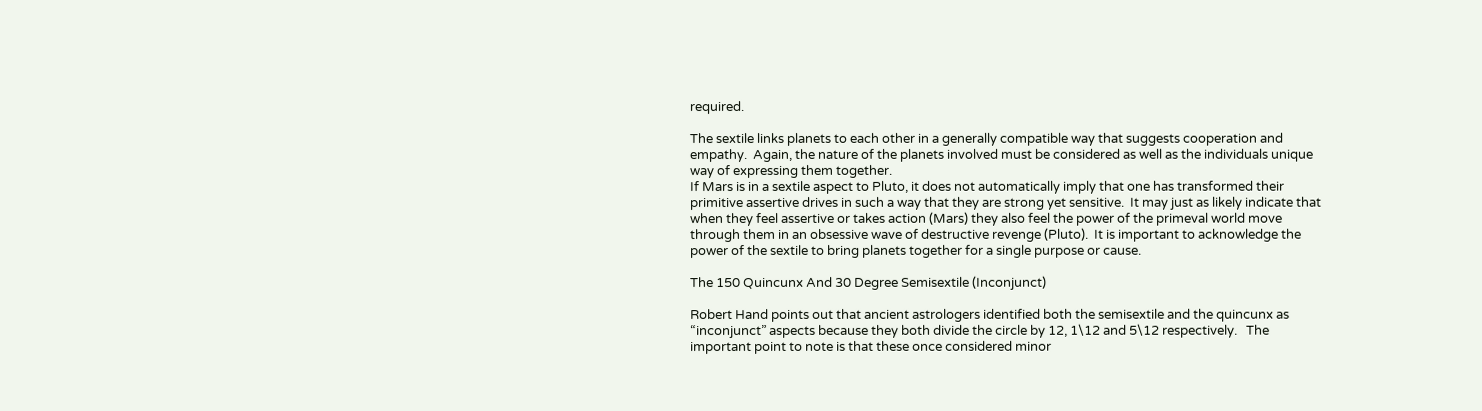required.

The sextile links planets to each other in a generally compatible way that suggests cooperation and empathy.  Again, the nature of the planets involved must be considered as well as the individuals unique way of expressing them together.
If Mars is in a sextile aspect to Pluto, it does not automatically imply that one has transformed their primitive assertive drives in such a way that they are strong yet sensitive.  It may just as likely indicate that when they feel assertive or takes action (Mars) they also feel the power of the primeval world move through them in an obsessive wave of destructive revenge (Pluto).  It is important to acknowledge the power of the sextile to bring planets together for a single purpose or cause.

The 150 Quincunx And 30 Degree Semisextile (Inconjunct)

Robert Hand points out that ancient astrologers identified both the semisextile and the quincunx as “inconjunct” aspects because they both divide the circle by 12, 1\12 and 5\12 respectively.   The important point to note is that these once considered minor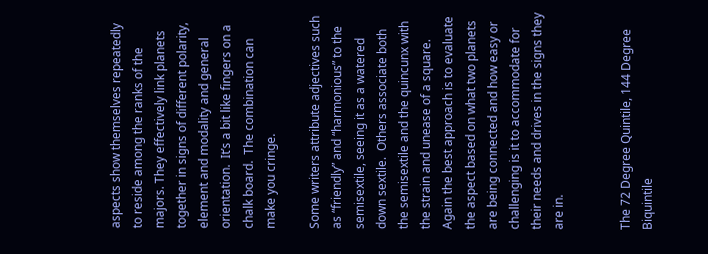aspects show themselves repeatedly to reside among the ranks of the majors. They effectively link planets together in signs of different polarity, element and modality and general orientation.  It’s a bit like fingers on a chalk board.  The combination can make you cringe.

Some writers attribute adjectives such as “friendly” and “harmonious” to the semisextile, seeing it as a watered down sextile.  Others associate both the semisextile and the quincunx with the strain and unease of a square.  Again the best approach is to evaluate the aspect based on what two planets are being connected and how easy or challenging is it to accommodate for their needs and drives in the signs they are in.


The 72 Degree Quintile, 144 Degree Biquintile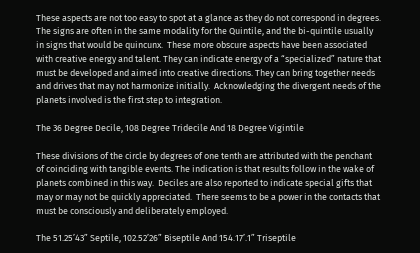These aspects are not too easy to spot at a glance as they do not correspond in degrees.  The signs are often in the same modality for the Quintile, and the bi-quintile usually in signs that would be quincunx.  These more obscure aspects have been associated with creative energy and talent. They can indicate energy of a “specialized” nature that must be developed and aimed into creative directions. They can bring together needs and drives that may not harmonize initially.  Acknowledging the divergent needs of the planets involved is the first step to integration.

The 36 Degree Decile, 108 Degree Tridecile And 18 Degree Vigintile

These divisions of the circle by degrees of one tenth are attributed with the penchant of coinciding with tangible events. The indication is that results follow in the wake of planets combined in this way.  Deciles are also reported to indicate special gifts that may or may not be quickly appreciated.  There seems to be a power in the contacts that must be consciously and deliberately employed.

The 51.25’43” Septile, 102.52’26” Biseptile And 154.17’.1” Triseptile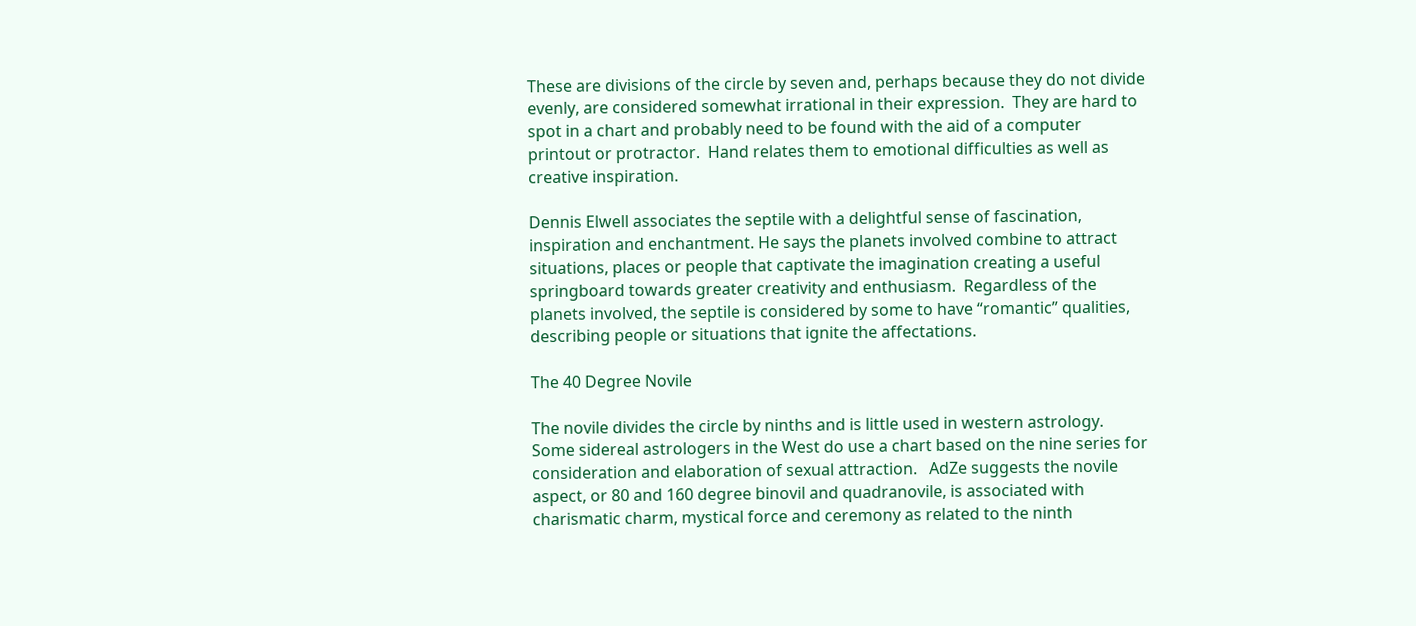These are divisions of the circle by seven and, perhaps because they do not divide evenly, are considered somewhat irrational in their expression.  They are hard to spot in a chart and probably need to be found with the aid of a computer printout or protractor.  Hand relates them to emotional difficulties as well as creative inspiration.

Dennis Elwell associates the septile with a delightful sense of fascination, inspiration and enchantment. He says the planets involved combine to attract situations, places or people that captivate the imagination creating a useful springboard towards greater creativity and enthusiasm.  Regardless of the planets involved, the septile is considered by some to have “romantic” qualities, describing people or situations that ignite the affectations.

The 40 Degree Novile

The novile divides the circle by ninths and is little used in western astrology.  Some sidereal astrologers in the West do use a chart based on the nine series for consideration and elaboration of sexual attraction.   AdZe suggests the novile aspect, or 80 and 160 degree binovil and quadranovile, is associated with charismatic charm, mystical force and ceremony as related to the ninth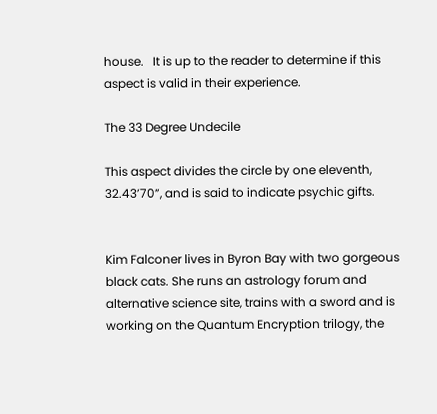house.   It is up to the reader to determine if this aspect is valid in their experience.

The 33 Degree Undecile

This aspect divides the circle by one eleventh, 32.43’70”, and is said to indicate psychic gifts.


Kim Falconer lives in Byron Bay with two gorgeous black cats. She runs an astrology forum and alternative science site‚ trains with a sword and is working on the Quantum Encryption trilogy, the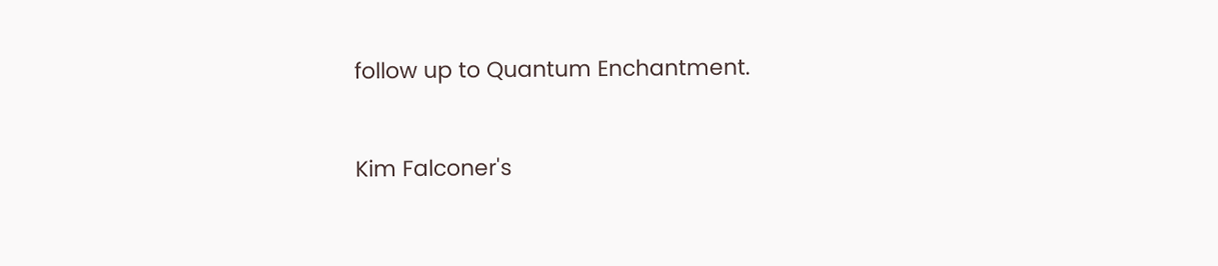follow up to Quantum Enchantment.


Kim Falconer's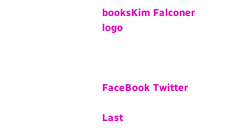booksKim Falconer logo



FaceBook Twitter

Last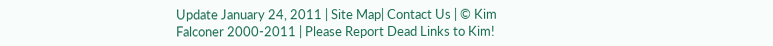Update January 24, 2011 | Site Map| Contact Us | © Kim Falconer 2000-2011 | Please Report Dead Links to Kim!